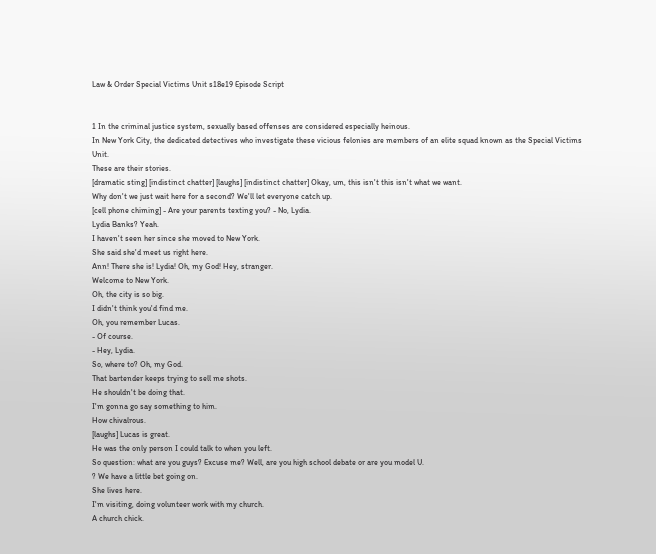Law & Order Special Victims Unit s18e19 Episode Script


1 In the criminal justice system, sexually based offenses are considered especially heinous.
In New York City, the dedicated detectives who investigate these vicious felonies are members of an elite squad known as the Special Victims Unit.
These are their stories.
[dramatic sting] [indistinct chatter] [laughs] [indistinct chatter] Okay, um, this isn't this isn't what we want.
Why don't we just wait here for a second? We'll let everyone catch up.
[cell phone chiming] - Are your parents texting you? - No, Lydia.
Lydia Banks? Yeah.
I haven't seen her since she moved to New York.
She said she'd meet us right here.
Ann! There she is! Lydia! Oh, my God! Hey, stranger.
Welcome to New York.
Oh, the city is so big.
I didn't think you'd find me.
Oh, you remember Lucas.
- Of course.
- Hey, Lydia.
So, where to? Oh, my God.
That bartender keeps trying to sell me shots.
He shouldn't be doing that.
I'm gonna go say something to him.
How chivalrous.
[laughs] Lucas is great.
He was the only person I could talk to when you left.
So question: what are you guys? Excuse me? Well, are you high school debate or are you model U.
? We have a little bet going on.
She lives here.
I'm visiting, doing volunteer work with my church.
A church chick.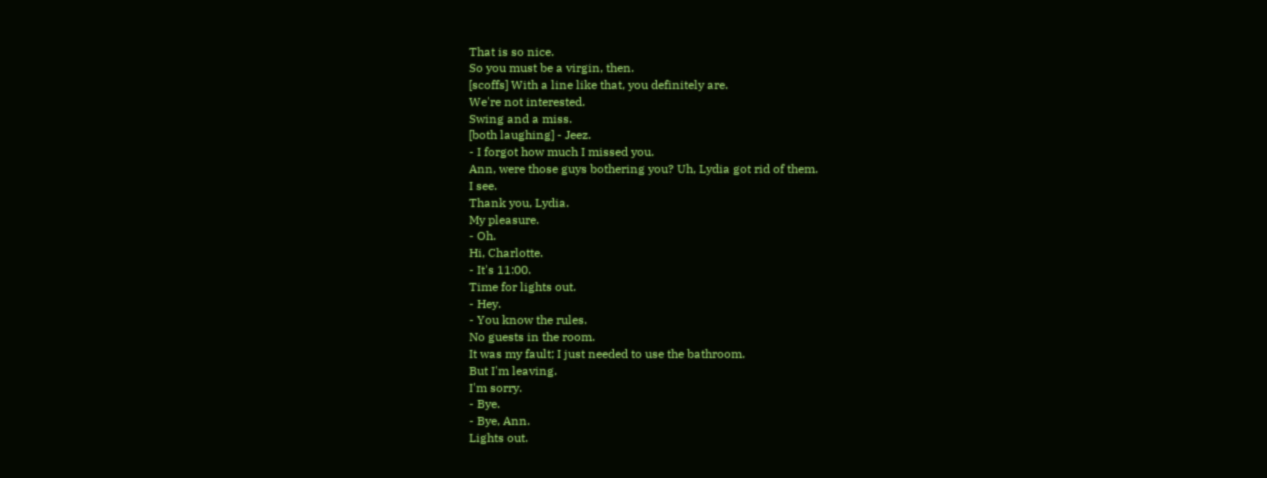That is so nice.
So you must be a virgin, then.
[scoffs] With a line like that, you definitely are.
We're not interested.
Swing and a miss.
[both laughing] - Jeez.
- I forgot how much I missed you.
Ann, were those guys bothering you? Uh, Lydia got rid of them.
I see.
Thank you, Lydia.
My pleasure.
- Oh.
Hi, Charlotte.
- It's 11:00.
Time for lights out.
- Hey.
- You know the rules.
No guests in the room.
It was my fault; I just needed to use the bathroom.
But I'm leaving.
I'm sorry.
- Bye.
- Bye, Ann.
Lights out.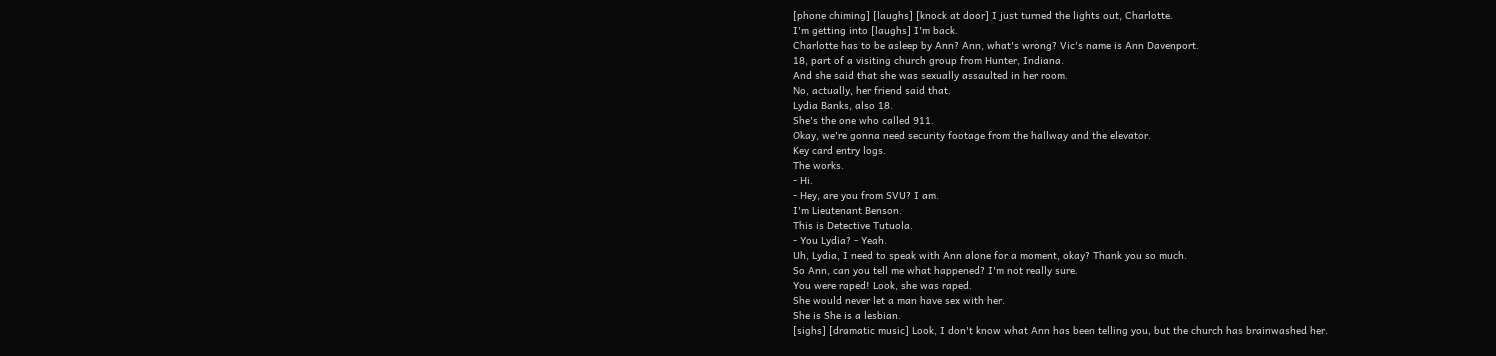[phone chiming] [laughs] [knock at door] I just turned the lights out, Charlotte.
I'm getting into [laughs] I'm back.
Charlotte has to be asleep by Ann? Ann, what's wrong? Vic's name is Ann Davenport.
18, part of a visiting church group from Hunter, Indiana.
And she said that she was sexually assaulted in her room.
No, actually, her friend said that.
Lydia Banks, also 18.
She's the one who called 911.
Okay, we're gonna need security footage from the hallway and the elevator.
Key card entry logs.
The works.
- Hi.
- Hey, are you from SVU? I am.
I'm Lieutenant Benson.
This is Detective Tutuola.
- You Lydia? - Yeah.
Uh, Lydia, I need to speak with Ann alone for a moment, okay? Thank you so much.
So Ann, can you tell me what happened? I'm not really sure.
You were raped! Look, she was raped.
She would never let a man have sex with her.
She is She is a lesbian.
[sighs] [dramatic music] Look, I don't know what Ann has been telling you, but the church has brainwashed her.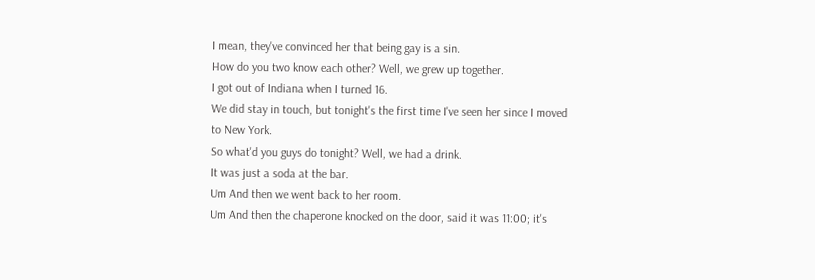I mean, they've convinced her that being gay is a sin.
How do you two know each other? Well, we grew up together.
I got out of Indiana when I turned 16.
We did stay in touch, but tonight's the first time I've seen her since I moved to New York.
So what'd you guys do tonight? Well, we had a drink.
It was just a soda at the bar.
Um And then we went back to her room.
Um And then the chaperone knocked on the door, said it was 11:00; it's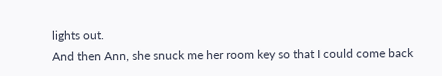lights out.
And then Ann, she snuck me her room key so that I could come back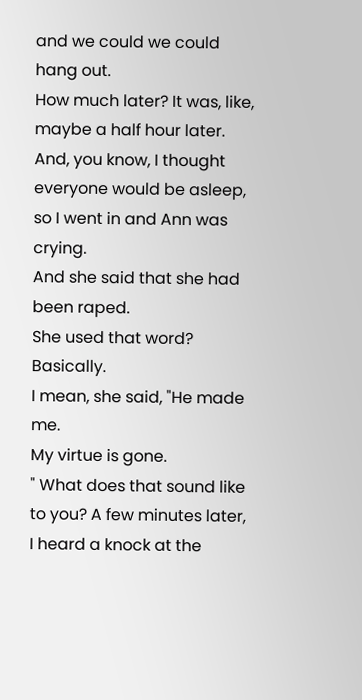and we could we could hang out.
How much later? It was, like, maybe a half hour later.
And, you know, I thought everyone would be asleep, so I went in and Ann was crying.
And she said that she had been raped.
She used that word? Basically.
I mean, she said, "He made me.
My virtue is gone.
" What does that sound like to you? A few minutes later, I heard a knock at the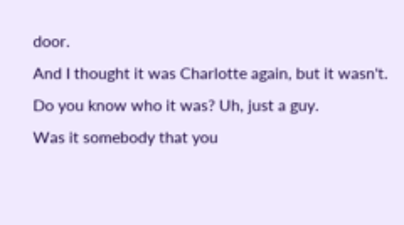door.
And I thought it was Charlotte again, but it wasn't.
Do you know who it was? Uh, just a guy.
Was it somebody that you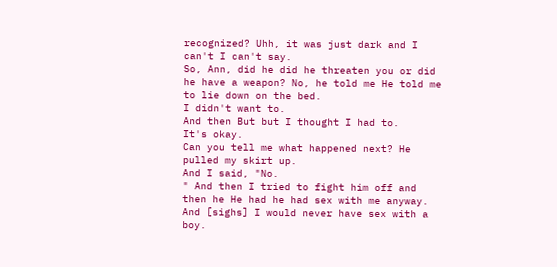recognized? Uhh, it was just dark and I can't I can't say.
So, Ann, did he did he threaten you or did he have a weapon? No, he told me He told me to lie down on the bed.
I didn't want to.
And then But but I thought I had to.
It's okay.
Can you tell me what happened next? He pulled my skirt up.
And I said, "No.
" And then I tried to fight him off and then he He had he had sex with me anyway.
And [sighs] I would never have sex with a boy.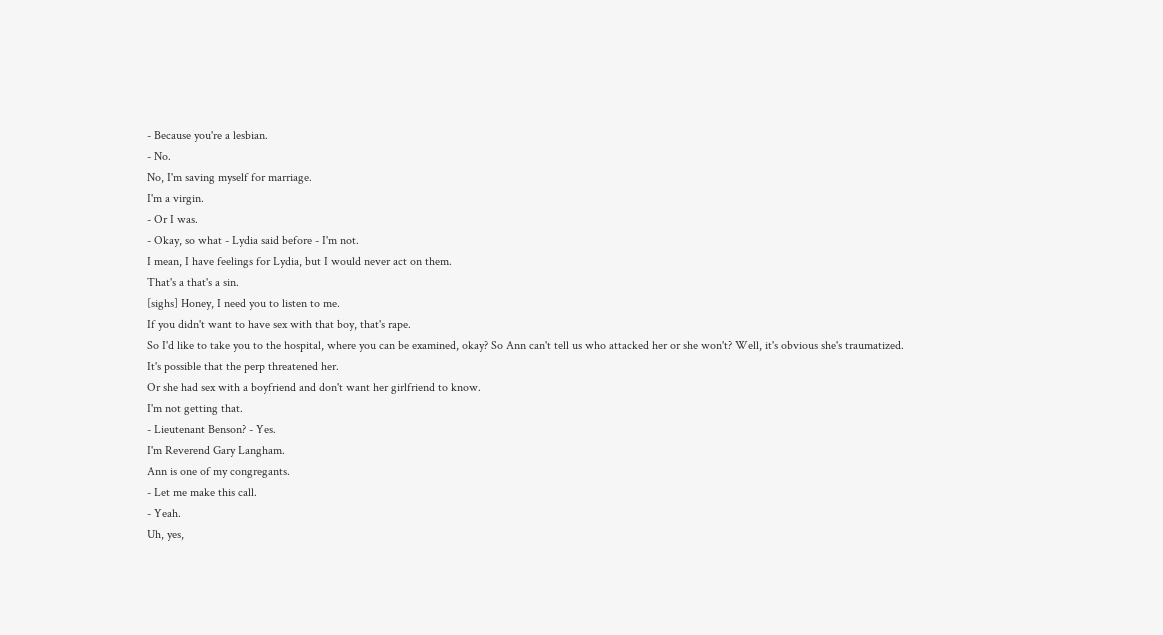- Because you're a lesbian.
- No.
No, I'm saving myself for marriage.
I'm a virgin.
- Or I was.
- Okay, so what - Lydia said before - I'm not.
I mean, I have feelings for Lydia, but I would never act on them.
That's a that's a sin.
[sighs] Honey, I need you to listen to me.
If you didn't want to have sex with that boy, that's rape.
So I'd like to take you to the hospital, where you can be examined, okay? So Ann can't tell us who attacked her or she won't? Well, it's obvious she's traumatized.
It's possible that the perp threatened her.
Or she had sex with a boyfriend and don't want her girlfriend to know.
I'm not getting that.
- Lieutenant Benson? - Yes.
I'm Reverend Gary Langham.
Ann is one of my congregants.
- Let me make this call.
- Yeah.
Uh, yes,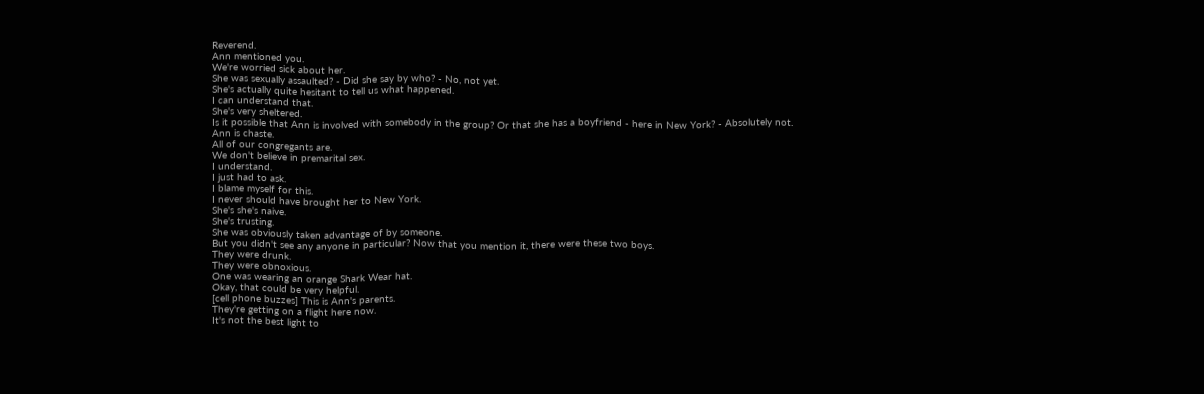Reverend.
Ann mentioned you.
We're worried sick about her.
She was sexually assaulted? - Did she say by who? - No, not yet.
She's actually quite hesitant to tell us what happened.
I can understand that.
She's very sheltered.
Is it possible that Ann is involved with somebody in the group? Or that she has a boyfriend - here in New York? - Absolutely not.
Ann is chaste.
All of our congregants are.
We don't believe in premarital sex.
I understand.
I just had to ask.
I blame myself for this.
I never should have brought her to New York.
She's she's naive.
She's trusting.
She was obviously taken advantage of by someone.
But you didn't see any anyone in particular? Now that you mention it, there were these two boys.
They were drunk.
They were obnoxious.
One was wearing an orange Shark Wear hat.
Okay, that could be very helpful.
[cell phone buzzes] This is Ann's parents.
They're getting on a flight here now.
It's not the best light to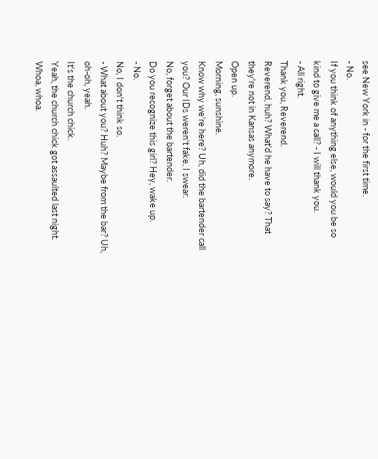see New York in - for the first time.
- No.
If you think of anything else, would you be so kind to give me a call? - I will thank you.
- All right.
Thank you, Reverend.
Reverend, huh? What'd he have to say? That they're not in Kansas anymore.
Open up.
Morning, sunshine.
Know why we're here? Uh, did the bartender call you? Our IDs weren't fake, I swear.
No, forget about the bartender.
Do you recognize this girl? Hey, wake up.
- No.
No, I don't think so.
- What about you? Huh? Maybe from the bar? Uh, oh-oh, yeah.
It's the church chick.
Yeah, the church chick got assaulted last night.
Whoa, whoa.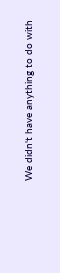We didn't have anything to do with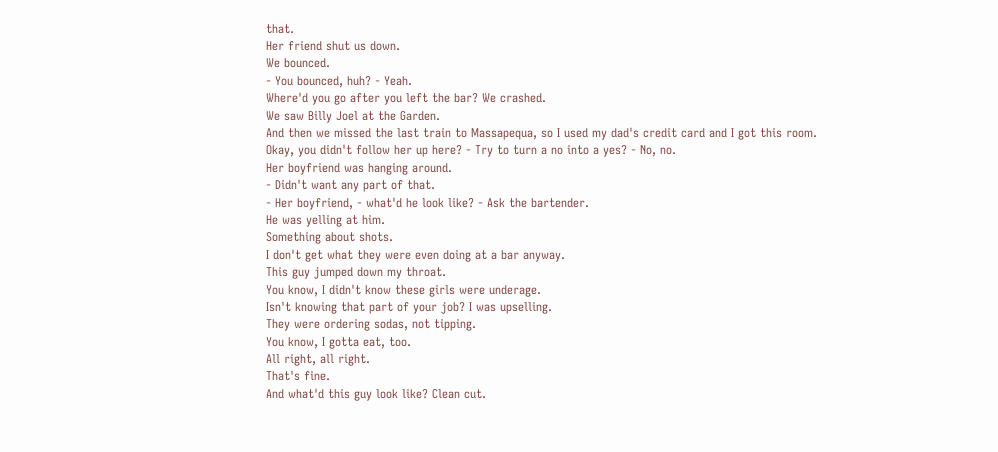that.
Her friend shut us down.
We bounced.
- You bounced, huh? - Yeah.
Where'd you go after you left the bar? We crashed.
We saw Billy Joel at the Garden.
And then we missed the last train to Massapequa, so I used my dad's credit card and I got this room.
Okay, you didn't follow her up here? - Try to turn a no into a yes? - No, no.
Her boyfriend was hanging around.
- Didn't want any part of that.
- Her boyfriend, - what'd he look like? - Ask the bartender.
He was yelling at him.
Something about shots.
I don't get what they were even doing at a bar anyway.
This guy jumped down my throat.
You know, I didn't know these girls were underage.
Isn't knowing that part of your job? I was upselling.
They were ordering sodas, not tipping.
You know, I gotta eat, too.
All right, all right.
That's fine.
And what'd this guy look like? Clean cut.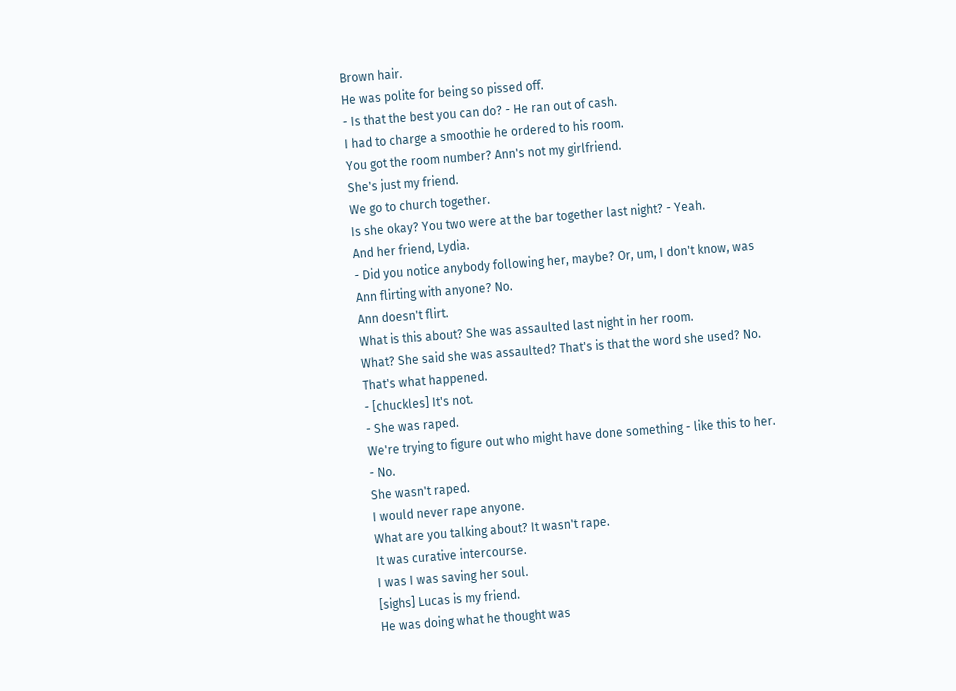Brown hair.
He was polite for being so pissed off.
- Is that the best you can do? - He ran out of cash.
I had to charge a smoothie he ordered to his room.
You got the room number? Ann's not my girlfriend.
She's just my friend.
We go to church together.
Is she okay? You two were at the bar together last night? - Yeah.
And her friend, Lydia.
- Did you notice anybody following her, maybe? Or, um, I don't know, was Ann flirting with anyone? No.
Ann doesn't flirt.
What is this about? She was assaulted last night in her room.
What? She said she was assaulted? That's is that the word she used? No.
That's what happened.
- [chuckles] It's not.
- She was raped.
We're trying to figure out who might have done something - like this to her.
- No.
She wasn't raped.
I would never rape anyone.
What are you talking about? It wasn't rape.
It was curative intercourse.
I was I was saving her soul.
[sighs] Lucas is my friend.
He was doing what he thought was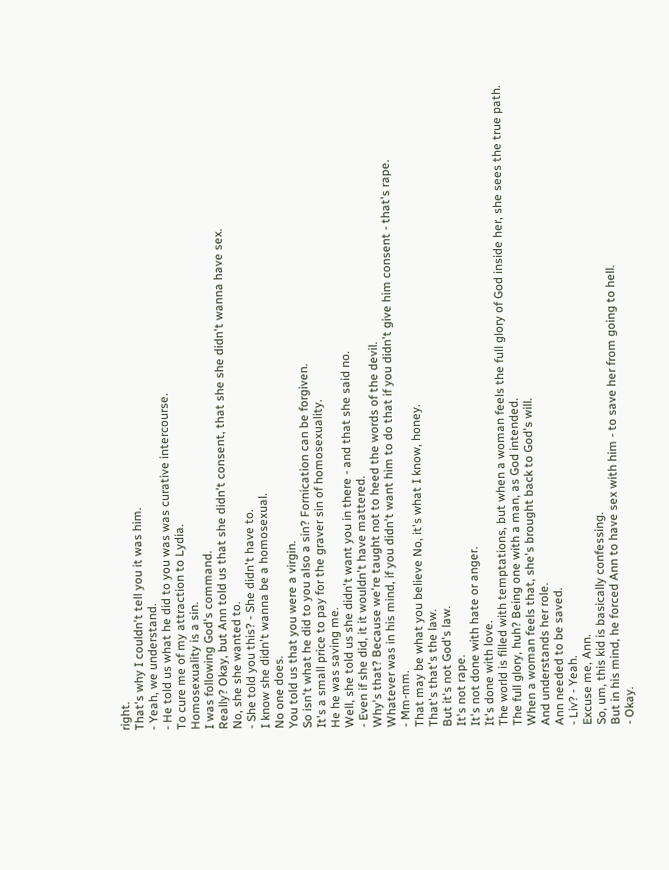right.
That's why I couldn't tell you it was him.
- Yeah, we understand.
- He told us what he did to you was was curative intercourse.
To cure me of my attraction to Lydia.
Homosexuality is a sin.
I was following God's command.
Really? Okay, but Ann told us that she didn't consent, that she she didn't wanna have sex.
No, she she wanted to.
- She told you this? - She didn't have to.
I know she didn't wanna be a homosexual.
No one does.
You told us that you were a virgin.
So isn't what he did to you also a sin? Fornication can be forgiven.
It's a small price to pay for the graver sin of homosexuality.
He he was saving me.
Well, she told us she didn't want you in there - and that she said no.
- Even if she did, it it wouldn't have mattered.
Why's that? Because we're taught not to heed the words of the devil.
Whatever was in his mind, if you didn't want him to do that if you didn't give him consent - that's rape.
- Mm-mm.
That may be what you believe No, it's what I know, honey.
That's that's the law.
But it's not God's law.
It's not rape.
It's not done with hate or anger.
It's done with love.
The world is filled with temptations, but when a woman feels the full glory of God inside her, she sees the true path.
The full glory, huh? Being one with a man, as God intended.
When a woman feels that, she's brought back to God's will.
And understands her role.
Ann needed to be saved.
- Liv? - Yeah.
Excuse me, Ann.
So, um, this kid is basically confessing.
But in his mind, he forced Ann to have sex with him - to save her from going to hell.
- Okay.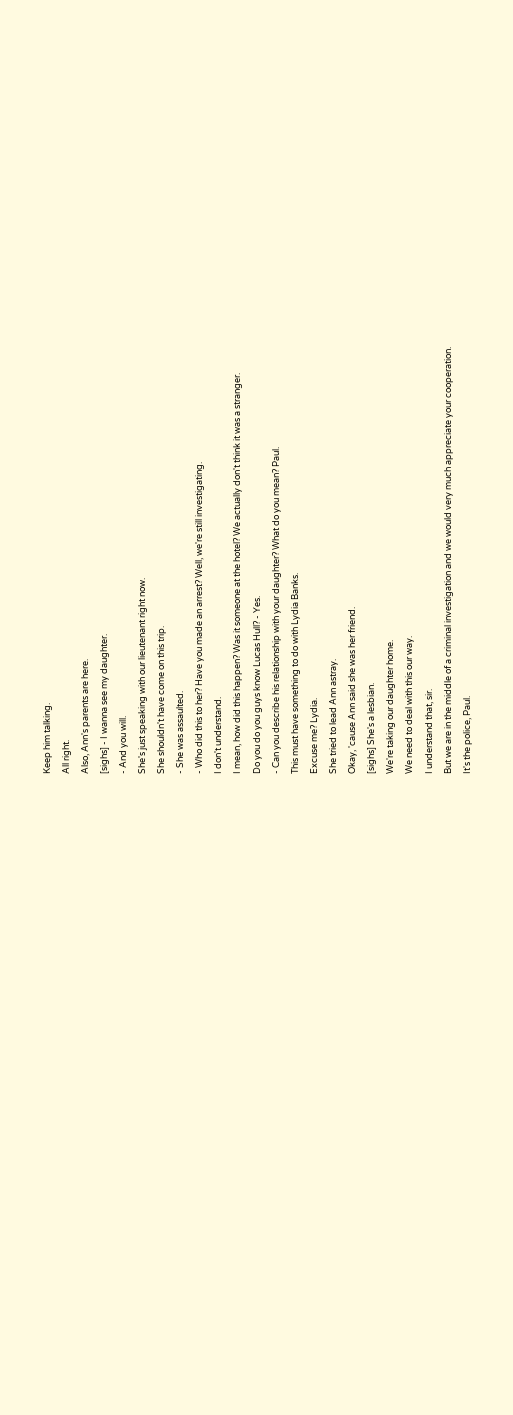Keep him talking.
All right.
Also, Ann's parents are here.
[sighs] - I wanna see my daughter.
- And you will.
She's just speaking with our lieutenant right now.
She shouldn't have come on this trip.
- She was assaulted.
- Who did this to her? Have you made an arrest? Well, we're still investigating.
I don't understand.
I mean, how did this happen? Was it someone at the hotel? We actually don't think it was a stranger.
Do you do you guys know Lucas Hull? - Yes.
- Can you describe his relationship with your daughter? What do you mean? Paul.
This must have something to do with Lydia Banks.
Excuse me? Lydia.
She tried to lead Ann astray.
Okay, 'cause Ann said she was her friend.
[sighs] She's a lesbian.
We're taking our daughter home.
We need to deal with this our way.
I understand that, sir.
But we are in the middle of a criminal investigation and we would very much appreciate your cooperation.
It's the police, Paul.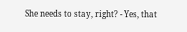She needs to stay, right? - Yes, that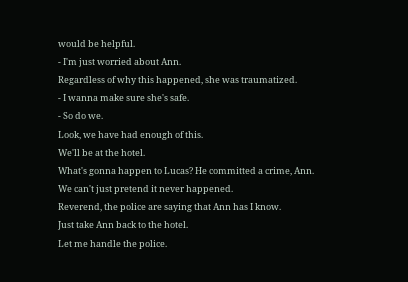would be helpful.
- I'm just worried about Ann.
Regardless of why this happened, she was traumatized.
- I wanna make sure she's safe.
- So do we.
Look, we have had enough of this.
We'll be at the hotel.
What's gonna happen to Lucas? He committed a crime, Ann.
We can't just pretend it never happened.
Reverend, the police are saying that Ann has I know.
Just take Ann back to the hotel.
Let me handle the police.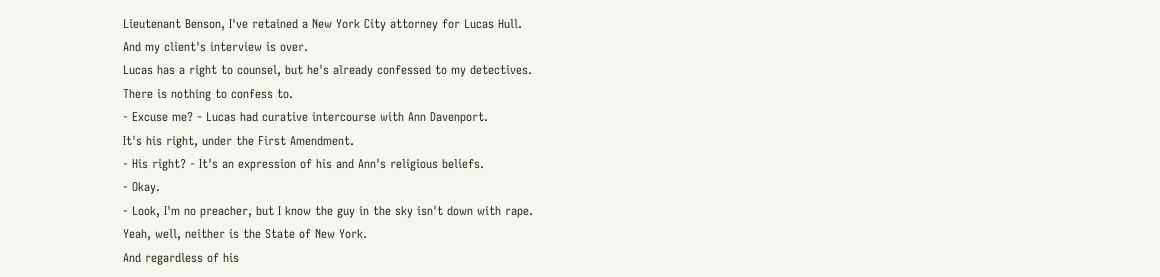Lieutenant Benson, I've retained a New York City attorney for Lucas Hull.
And my client's interview is over.
Lucas has a right to counsel, but he's already confessed to my detectives.
There is nothing to confess to.
- Excuse me? - Lucas had curative intercourse with Ann Davenport.
It's his right, under the First Amendment.
- His right? - It's an expression of his and Ann's religious beliefs.
- Okay.
- Look, I'm no preacher, but I know the guy in the sky isn't down with rape.
Yeah, well, neither is the State of New York.
And regardless of his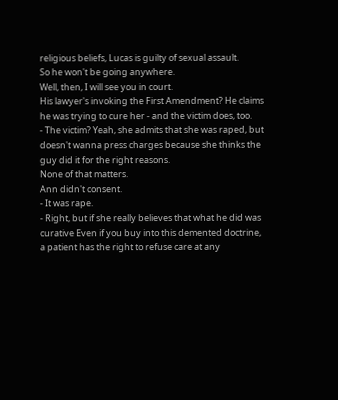religious beliefs, Lucas is guilty of sexual assault.
So he won't be going anywhere.
Well, then, I will see you in court.
His lawyer's invoking the First Amendment? He claims he was trying to cure her - and the victim does, too.
- The victim? Yeah, she admits that she was raped, but doesn't wanna press charges because she thinks the guy did it for the right reasons.
None of that matters.
Ann didn't consent.
- It was rape.
- Right, but if she really believes that what he did was curative Even if you buy into this demented doctrine, a patient has the right to refuse care at any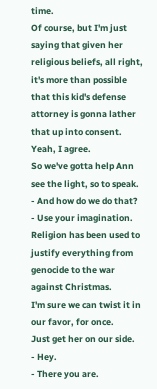time.
Of course, but I'm just saying that given her religious beliefs, all right, it's more than possible that this kid's defense attorney is gonna lather that up into consent.
Yeah, I agree.
So we've gotta help Ann see the light, so to speak.
- And how do we do that? - Use your imagination.
Religion has been used to justify everything from genocide to the war against Christmas.
I'm sure we can twist it in our favor, for once.
Just get her on our side.
- Hey.
- There you are.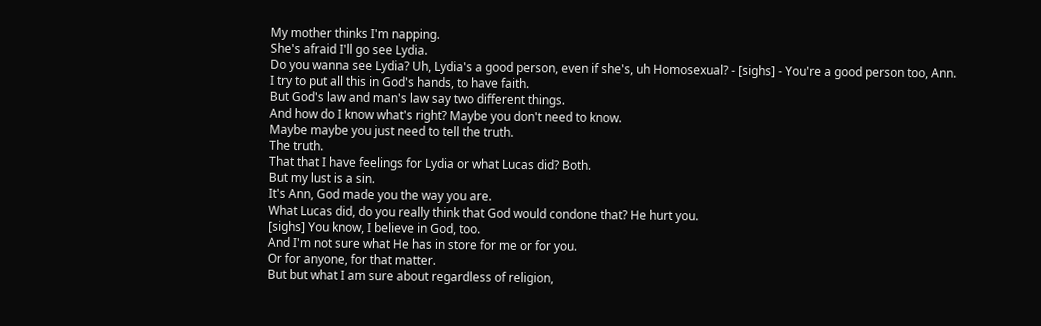My mother thinks I'm napping.
She's afraid I'll go see Lydia.
Do you wanna see Lydia? Uh, Lydia's a good person, even if she's, uh Homosexual? - [sighs] - You're a good person too, Ann.
I try to put all this in God's hands, to have faith.
But God's law and man's law say two different things.
And how do I know what's right? Maybe you don't need to know.
Maybe maybe you just need to tell the truth.
The truth.
That that I have feelings for Lydia or what Lucas did? Both.
But my lust is a sin.
It's Ann, God made you the way you are.
What Lucas did, do you really think that God would condone that? He hurt you.
[sighs] You know, I believe in God, too.
And I'm not sure what He has in store for me or for you.
Or for anyone, for that matter.
But but what I am sure about regardless of religion,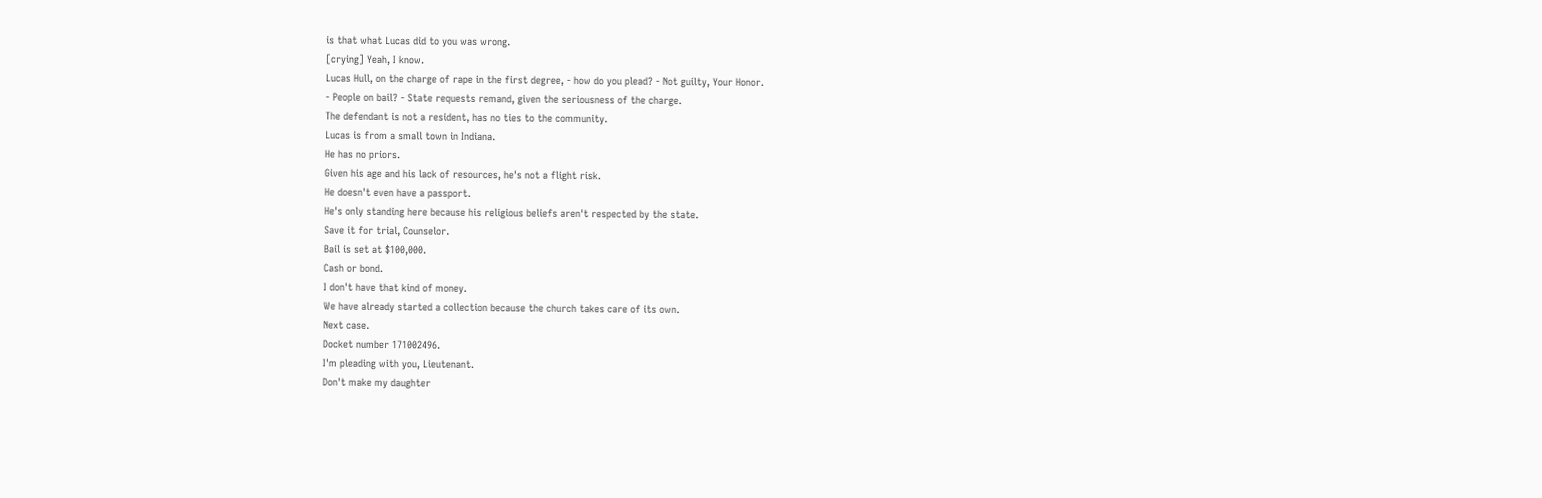is that what Lucas did to you was wrong.
[crying] Yeah, I know.
Lucas Hull, on the charge of rape in the first degree, - how do you plead? - Not guilty, Your Honor.
- People on bail? - State requests remand, given the seriousness of the charge.
The defendant is not a resident, has no ties to the community.
Lucas is from a small town in Indiana.
He has no priors.
Given his age and his lack of resources, he's not a flight risk.
He doesn't even have a passport.
He's only standing here because his religious beliefs aren't respected by the state.
Save it for trial, Counselor.
Bail is set at $100,000.
Cash or bond.
I don't have that kind of money.
We have already started a collection because the church takes care of its own.
Next case.
Docket number 171002496.
I'm pleading with you, Lieutenant.
Don't make my daughter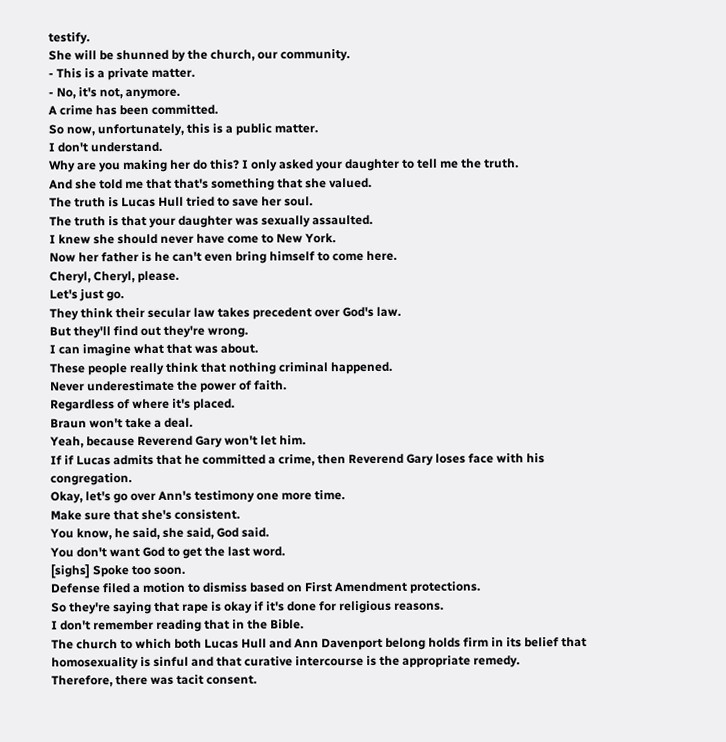testify.
She will be shunned by the church, our community.
- This is a private matter.
- No, it's not, anymore.
A crime has been committed.
So now, unfortunately, this is a public matter.
I don't understand.
Why are you making her do this? I only asked your daughter to tell me the truth.
And she told me that that's something that she valued.
The truth is Lucas Hull tried to save her soul.
The truth is that your daughter was sexually assaulted.
I knew she should never have come to New York.
Now her father is he can't even bring himself to come here.
Cheryl, Cheryl, please.
Let's just go.
They think their secular law takes precedent over God's law.
But they'll find out they're wrong.
I can imagine what that was about.
These people really think that nothing criminal happened.
Never underestimate the power of faith.
Regardless of where it's placed.
Braun won't take a deal.
Yeah, because Reverend Gary won't let him.
If if Lucas admits that he committed a crime, then Reverend Gary loses face with his congregation.
Okay, let's go over Ann's testimony one more time.
Make sure that she's consistent.
You know, he said, she said, God said.
You don't want God to get the last word.
[sighs] Spoke too soon.
Defense filed a motion to dismiss based on First Amendment protections.
So they're saying that rape is okay if it's done for religious reasons.
I don't remember reading that in the Bible.
The church to which both Lucas Hull and Ann Davenport belong holds firm in its belief that homosexuality is sinful and that curative intercourse is the appropriate remedy.
Therefore, there was tacit consent.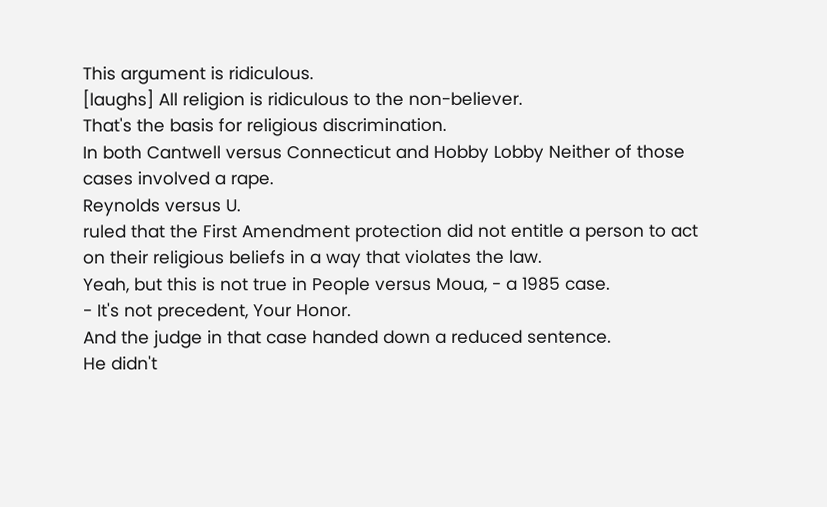This argument is ridiculous.
[laughs] All religion is ridiculous to the non-believer.
That's the basis for religious discrimination.
In both Cantwell versus Connecticut and Hobby Lobby Neither of those cases involved a rape.
Reynolds versus U.
ruled that the First Amendment protection did not entitle a person to act on their religious beliefs in a way that violates the law.
Yeah, but this is not true in People versus Moua, - a 1985 case.
- It's not precedent, Your Honor.
And the judge in that case handed down a reduced sentence.
He didn't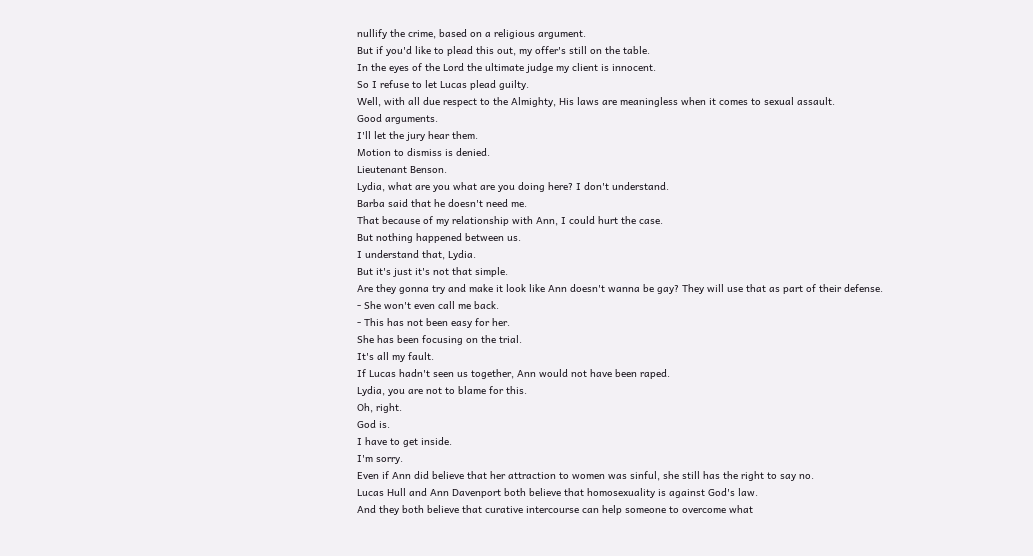nullify the crime, based on a religious argument.
But if you'd like to plead this out, my offer's still on the table.
In the eyes of the Lord the ultimate judge my client is innocent.
So I refuse to let Lucas plead guilty.
Well, with all due respect to the Almighty, His laws are meaningless when it comes to sexual assault.
Good arguments.
I'll let the jury hear them.
Motion to dismiss is denied.
Lieutenant Benson.
Lydia, what are you what are you doing here? I don't understand.
Barba said that he doesn't need me.
That because of my relationship with Ann, I could hurt the case.
But nothing happened between us.
I understand that, Lydia.
But it's just it's not that simple.
Are they gonna try and make it look like Ann doesn't wanna be gay? They will use that as part of their defense.
- She won't even call me back.
- This has not been easy for her.
She has been focusing on the trial.
It's all my fault.
If Lucas hadn't seen us together, Ann would not have been raped.
Lydia, you are not to blame for this.
Oh, right.
God is.
I have to get inside.
I'm sorry.
Even if Ann did believe that her attraction to women was sinful, she still has the right to say no.
Lucas Hull and Ann Davenport both believe that homosexuality is against God's law.
And they both believe that curative intercourse can help someone to overcome what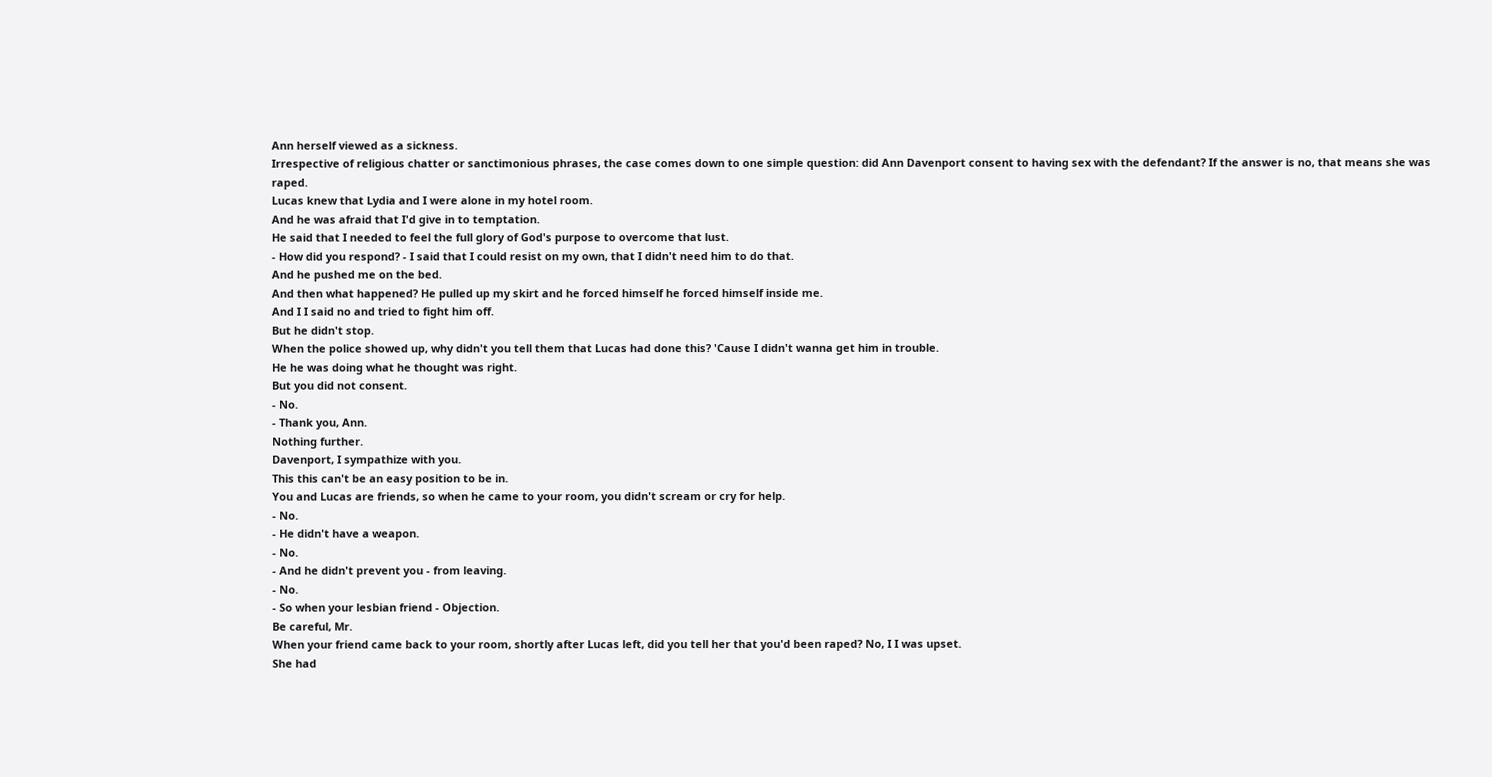Ann herself viewed as a sickness.
Irrespective of religious chatter or sanctimonious phrases, the case comes down to one simple question: did Ann Davenport consent to having sex with the defendant? If the answer is no, that means she was raped.
Lucas knew that Lydia and I were alone in my hotel room.
And he was afraid that I'd give in to temptation.
He said that I needed to feel the full glory of God's purpose to overcome that lust.
- How did you respond? - I said that I could resist on my own, that I didn't need him to do that.
And he pushed me on the bed.
And then what happened? He pulled up my skirt and he forced himself he forced himself inside me.
And I I said no and tried to fight him off.
But he didn't stop.
When the police showed up, why didn't you tell them that Lucas had done this? 'Cause I didn't wanna get him in trouble.
He he was doing what he thought was right.
But you did not consent.
- No.
- Thank you, Ann.
Nothing further.
Davenport, I sympathize with you.
This this can't be an easy position to be in.
You and Lucas are friends, so when he came to your room, you didn't scream or cry for help.
- No.
- He didn't have a weapon.
- No.
- And he didn't prevent you - from leaving.
- No.
- So when your lesbian friend - Objection.
Be careful, Mr.
When your friend came back to your room, shortly after Lucas left, did you tell her that you'd been raped? No, I I was upset.
She had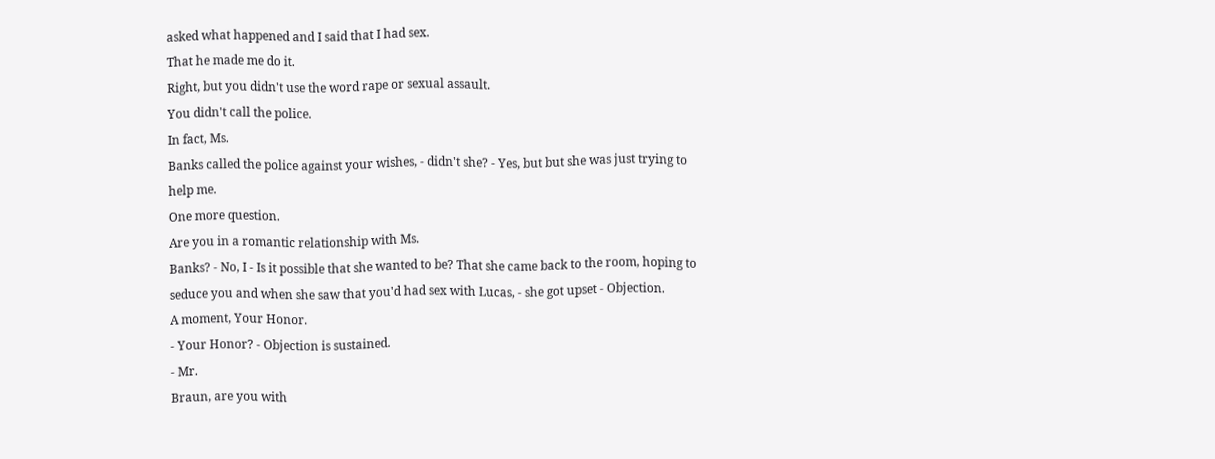asked what happened and I said that I had sex.
That he made me do it.
Right, but you didn't use the word rape or sexual assault.
You didn't call the police.
In fact, Ms.
Banks called the police against your wishes, - didn't she? - Yes, but but she was just trying to help me.
One more question.
Are you in a romantic relationship with Ms.
Banks? - No, I - Is it possible that she wanted to be? That she came back to the room, hoping to seduce you and when she saw that you'd had sex with Lucas, - she got upset - Objection.
A moment, Your Honor.
- Your Honor? - Objection is sustained.
- Mr.
Braun, are you with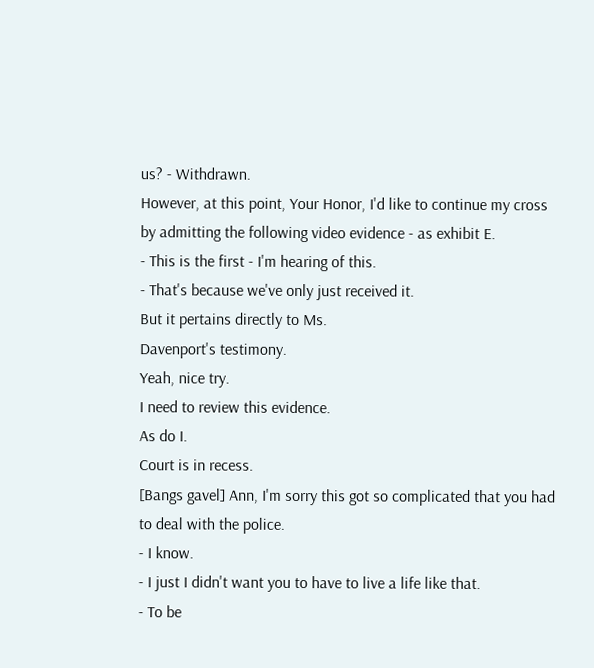us? - Withdrawn.
However, at this point, Your Honor, I'd like to continue my cross by admitting the following video evidence - as exhibit E.
- This is the first - I'm hearing of this.
- That's because we've only just received it.
But it pertains directly to Ms.
Davenport's testimony.
Yeah, nice try.
I need to review this evidence.
As do I.
Court is in recess.
[Bangs gavel] Ann, I'm sorry this got so complicated that you had to deal with the police.
- I know.
- I just I didn't want you to have to live a life like that.
- To be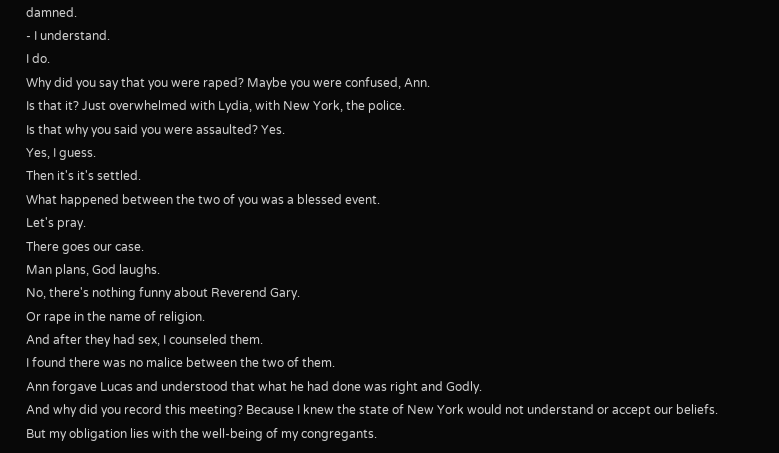damned.
- I understand.
I do.
Why did you say that you were raped? Maybe you were confused, Ann.
Is that it? Just overwhelmed with Lydia, with New York, the police.
Is that why you said you were assaulted? Yes.
Yes, I guess.
Then it's it's settled.
What happened between the two of you was a blessed event.
Let's pray.
There goes our case.
Man plans, God laughs.
No, there's nothing funny about Reverend Gary.
Or rape in the name of religion.
And after they had sex, I counseled them.
I found there was no malice between the two of them.
Ann forgave Lucas and understood that what he had done was right and Godly.
And why did you record this meeting? Because I knew the state of New York would not understand or accept our beliefs.
But my obligation lies with the well-being of my congregants.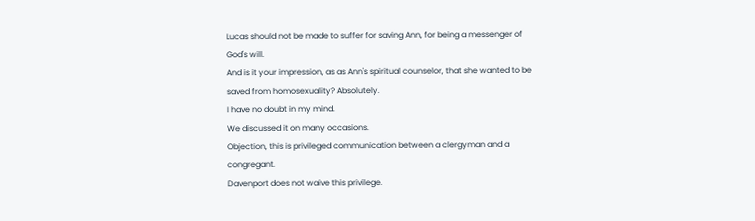Lucas should not be made to suffer for saving Ann, for being a messenger of God's will.
And is it your impression, as as Ann's spiritual counselor, that she wanted to be saved from homosexuality? Absolutely.
I have no doubt in my mind.
We discussed it on many occasions.
Objection, this is privileged communication between a clergyman and a congregant.
Davenport does not waive this privilege.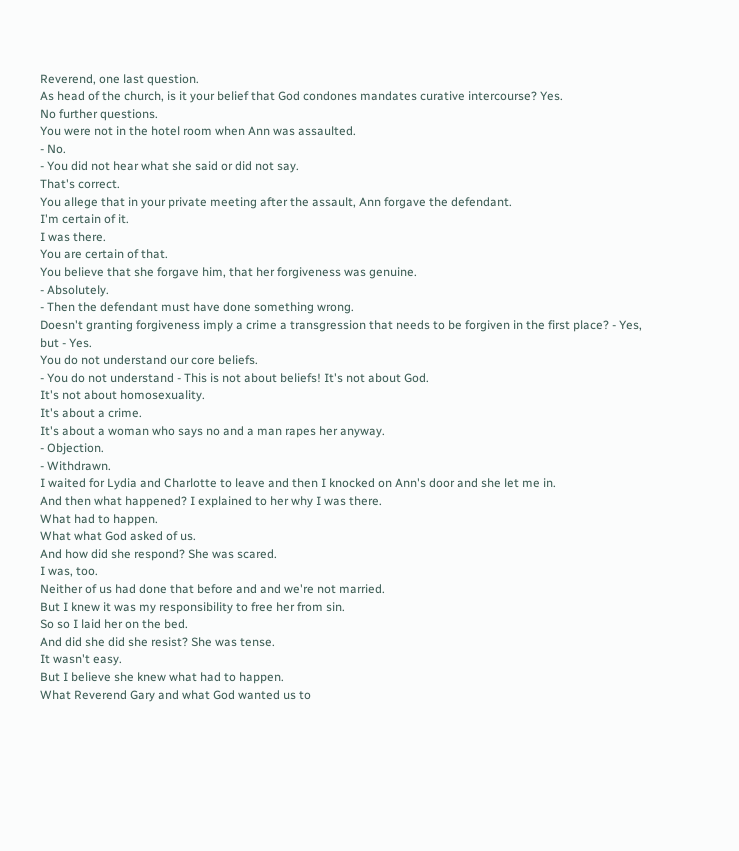Reverend, one last question.
As head of the church, is it your belief that God condones mandates curative intercourse? Yes.
No further questions.
You were not in the hotel room when Ann was assaulted.
- No.
- You did not hear what she said or did not say.
That's correct.
You allege that in your private meeting after the assault, Ann forgave the defendant.
I'm certain of it.
I was there.
You are certain of that.
You believe that she forgave him, that her forgiveness was genuine.
- Absolutely.
- Then the defendant must have done something wrong.
Doesn't granting forgiveness imply a crime a transgression that needs to be forgiven in the first place? - Yes, but - Yes.
You do not understand our core beliefs.
- You do not understand - This is not about beliefs! It's not about God.
It's not about homosexuality.
It's about a crime.
It's about a woman who says no and a man rapes her anyway.
- Objection.
- Withdrawn.
I waited for Lydia and Charlotte to leave and then I knocked on Ann's door and she let me in.
And then what happened? I explained to her why I was there.
What had to happen.
What what God asked of us.
And how did she respond? She was scared.
I was, too.
Neither of us had done that before and and we're not married.
But I knew it was my responsibility to free her from sin.
So so I laid her on the bed.
And did she did she resist? She was tense.
It wasn't easy.
But I believe she knew what had to happen.
What Reverend Gary and what God wanted us to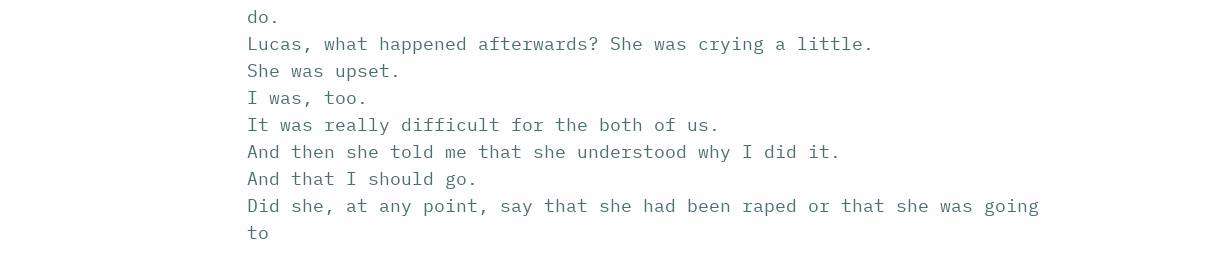do.
Lucas, what happened afterwards? She was crying a little.
She was upset.
I was, too.
It was really difficult for the both of us.
And then she told me that she understood why I did it.
And that I should go.
Did she, at any point, say that she had been raped or that she was going to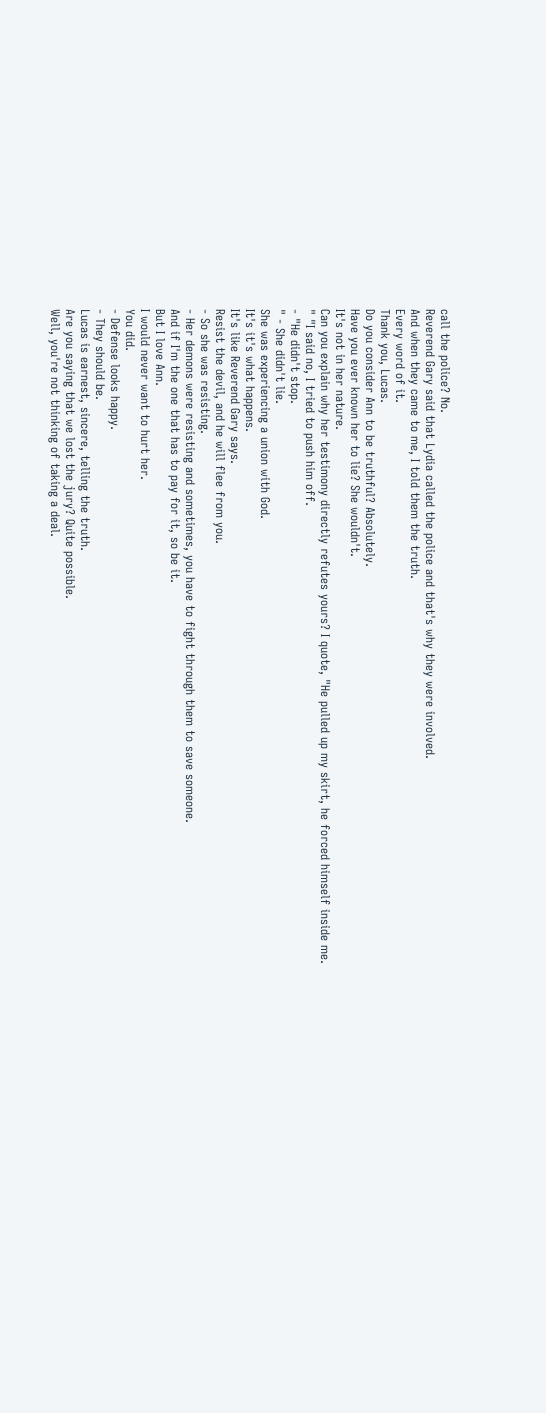call the police? No.
Reverend Gary said that Lydia called the police and that's why they were involved.
And when they came to me, I told them the truth.
Every word of it.
Thank you, Lucas.
Do you consider Ann to be truthful? Absolutely.
Have you ever known her to lie? She wouldn't.
It's not in her nature.
Can you explain why her testimony directly refutes yours? I quote, "He pulled up my skirt, he forced himself inside me.
" "I said no, I tried to push him off.
- "He didn't stop.
" - She didn't lie.
She was experiencing a union with God.
It's it's what happens.
It's like Reverend Gary says.
Resist the devil, and he will flee from you.
- So she was resisting.
- Her demons were resisting and sometimes, you have to fight through them to save someone.
And if I'm the one that has to pay for it, so be it.
But I love Ann.
I would never want to hurt her.
You did.
- Defense looks happy.
- They should be.
Lucas is earnest, sincere, telling the truth.
Are you saying that we lost the jury? Quite possible.
Well, you're not thinking of taking a deal.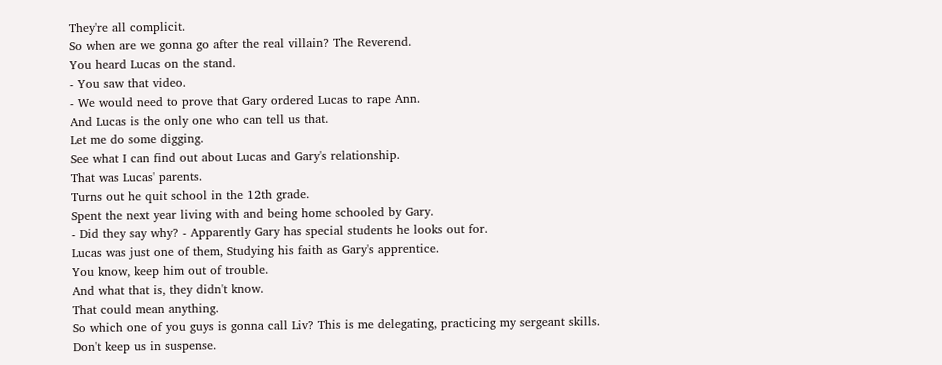They're all complicit.
So when are we gonna go after the real villain? The Reverend.
You heard Lucas on the stand.
- You saw that video.
- We would need to prove that Gary ordered Lucas to rape Ann.
And Lucas is the only one who can tell us that.
Let me do some digging.
See what I can find out about Lucas and Gary's relationship.
That was Lucas' parents.
Turns out he quit school in the 12th grade.
Spent the next year living with and being home schooled by Gary.
- Did they say why? - Apparently Gary has special students he looks out for.
Lucas was just one of them, Studying his faith as Gary's apprentice.
You know, keep him out of trouble.
And what that is, they didn't know.
That could mean anything.
So which one of you guys is gonna call Liv? This is me delegating, practicing my sergeant skills.
Don't keep us in suspense.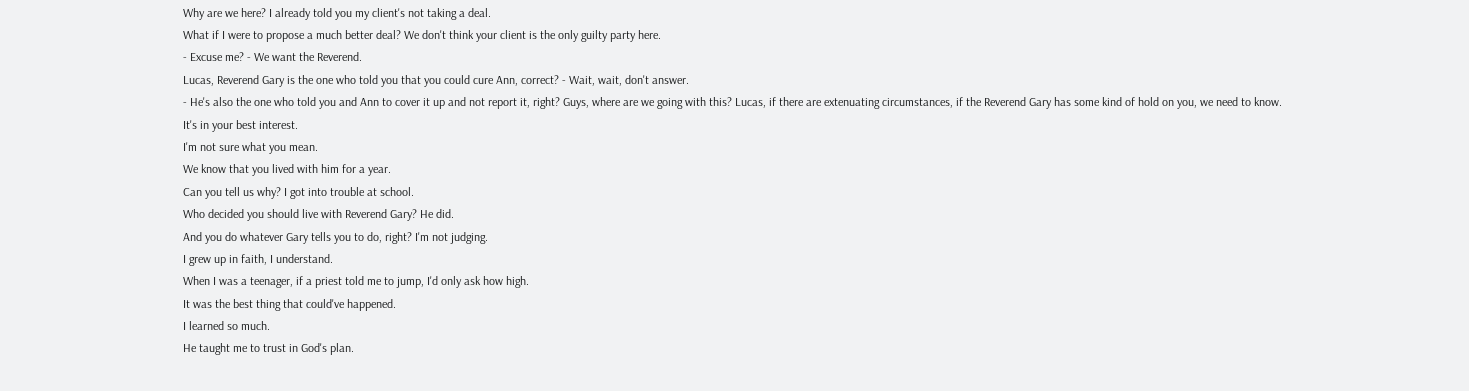Why are we here? I already told you my client's not taking a deal.
What if I were to propose a much better deal? We don't think your client is the only guilty party here.
- Excuse me? - We want the Reverend.
Lucas, Reverend Gary is the one who told you that you could cure Ann, correct? - Wait, wait, don't answer.
- He's also the one who told you and Ann to cover it up and not report it, right? Guys, where are we going with this? Lucas, if there are extenuating circumstances, if the Reverend Gary has some kind of hold on you, we need to know.
It's in your best interest.
I'm not sure what you mean.
We know that you lived with him for a year.
Can you tell us why? I got into trouble at school.
Who decided you should live with Reverend Gary? He did.
And you do whatever Gary tells you to do, right? I'm not judging.
I grew up in faith, I understand.
When I was a teenager, if a priest told me to jump, I'd only ask how high.
It was the best thing that could've happened.
I learned so much.
He taught me to trust in God's plan.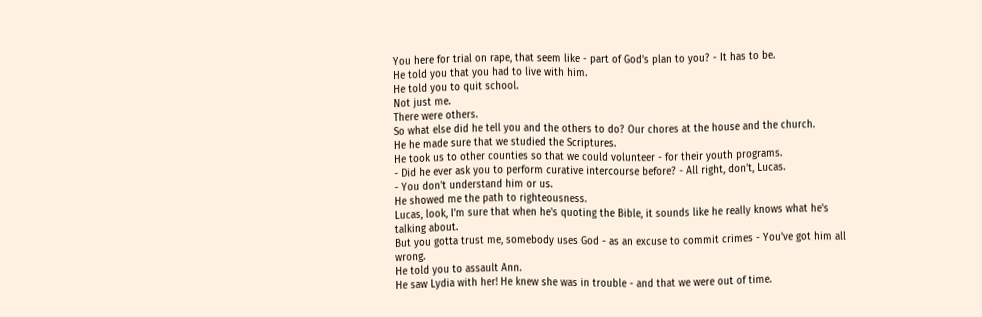You here for trial on rape, that seem like - part of God's plan to you? - It has to be.
He told you that you had to live with him.
He told you to quit school.
Not just me.
There were others.
So what else did he tell you and the others to do? Our chores at the house and the church.
He he made sure that we studied the Scriptures.
He took us to other counties so that we could volunteer - for their youth programs.
- Did he ever ask you to perform curative intercourse before? - All right, don't, Lucas.
- You don't understand him or us.
He showed me the path to righteousness.
Lucas, look, I'm sure that when he's quoting the Bible, it sounds like he really knows what he's talking about.
But you gotta trust me, somebody uses God - as an excuse to commit crimes - You've got him all wrong.
He told you to assault Ann.
He saw Lydia with her! He knew she was in trouble - and that we were out of time.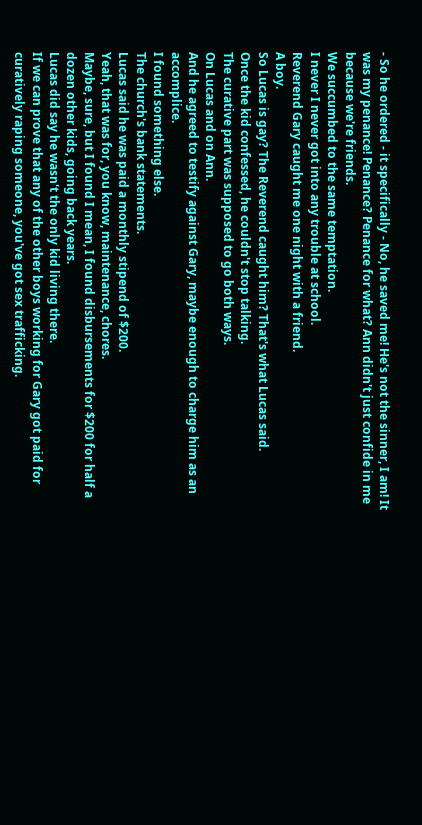- So he ordered - it specifically - No, he saved me! He's not the sinner, I am! It was my penance! Penance? Penance for what? Ann didn't just confide in me because we're friends.
We succumbed to the same temptation.
I never I never got into any trouble at school.
Reverend Gary caught me one night with a friend.
A boy.
So Lucas is gay? The Reverend caught him? That's what Lucas said.
Once the kid confessed, he couldn't stop talking.
The curative part was supposed to go both ways.
On Lucas and on Ann.
And he agreed to testify against Gary, maybe enough to charge him as an accomplice.
I found something else.
The church's bank statements.
Lucas said he was paid a monthly stipend of $200.
Yeah, that was for, you know, maintenance, chores.
Maybe, sure, but I found I mean, I found disbursements for $200 for half a dozen other kids, going back years.
Lucas did say he wasn't the only kid living there.
If we can prove that any of the other boys working for Gary got paid for curatively raping someone, you've got sex trafficking.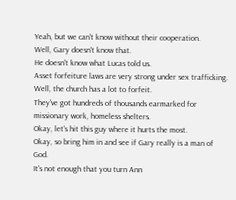Yeah, but we can't know without their cooperation.
Well, Gary doesn't know that.
He doesn't know what Lucas told us.
Asset forfeiture laws are very strong under sex trafficking.
Well, the church has a lot to forfeit.
They've got hundreds of thousands earmarked for missionary work, homeless shelters.
Okay, let's hit this guy where it hurts the most.
Okay, so bring him in and see if Gary really is a man of God.
It's not enough that you turn Ann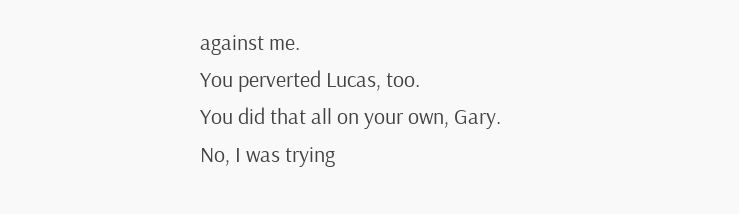against me.
You perverted Lucas, too.
You did that all on your own, Gary.
No, I was trying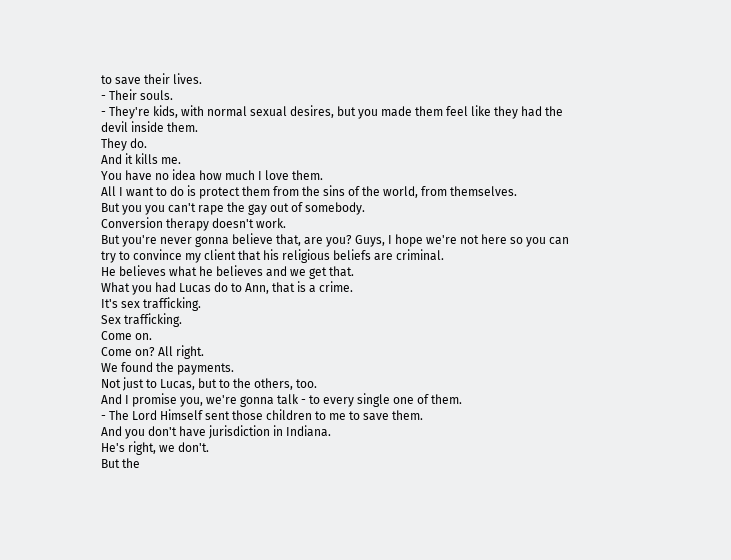to save their lives.
- Their souls.
- They're kids, with normal sexual desires, but you made them feel like they had the devil inside them.
They do.
And it kills me.
You have no idea how much I love them.
All I want to do is protect them from the sins of the world, from themselves.
But you you can't rape the gay out of somebody.
Conversion therapy doesn't work.
But you're never gonna believe that, are you? Guys, I hope we're not here so you can try to convince my client that his religious beliefs are criminal.
He believes what he believes and we get that.
What you had Lucas do to Ann, that is a crime.
It's sex trafficking.
Sex trafficking.
Come on.
Come on? All right.
We found the payments.
Not just to Lucas, but to the others, too.
And I promise you, we're gonna talk - to every single one of them.
- The Lord Himself sent those children to me to save them.
And you don't have jurisdiction in Indiana.
He's right, we don't.
But the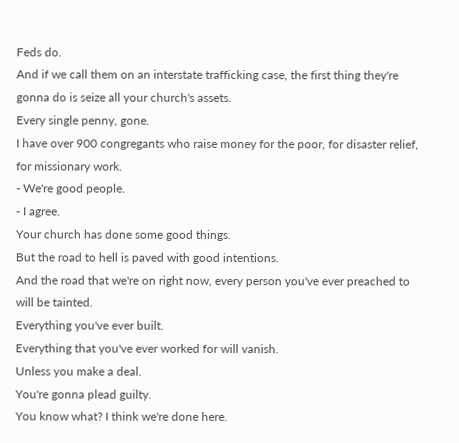Feds do.
And if we call them on an interstate trafficking case, the first thing they're gonna do is seize all your church's assets.
Every single penny, gone.
I have over 900 congregants who raise money for the poor, for disaster relief, for missionary work.
- We're good people.
- I agree.
Your church has done some good things.
But the road to hell is paved with good intentions.
And the road that we're on right now, every person you've ever preached to will be tainted.
Everything you've ever built.
Everything that you've ever worked for will vanish.
Unless you make a deal.
You're gonna plead guilty.
You know what? I think we're done here.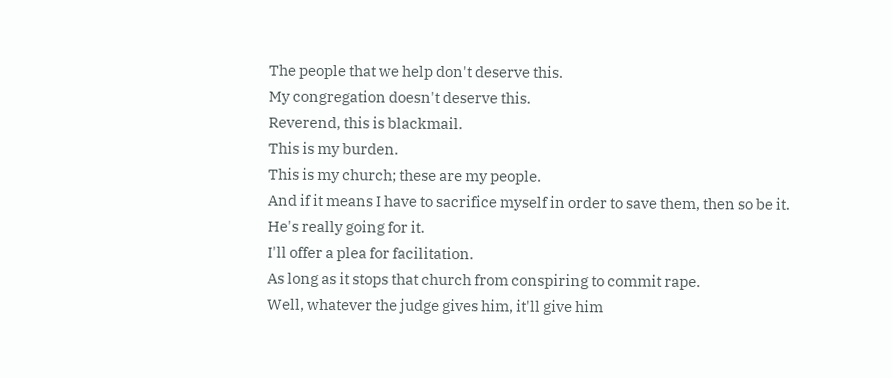The people that we help don't deserve this.
My congregation doesn't deserve this.
Reverend, this is blackmail.
This is my burden.
This is my church; these are my people.
And if it means I have to sacrifice myself in order to save them, then so be it.
He's really going for it.
I'll offer a plea for facilitation.
As long as it stops that church from conspiring to commit rape.
Well, whatever the judge gives him, it'll give him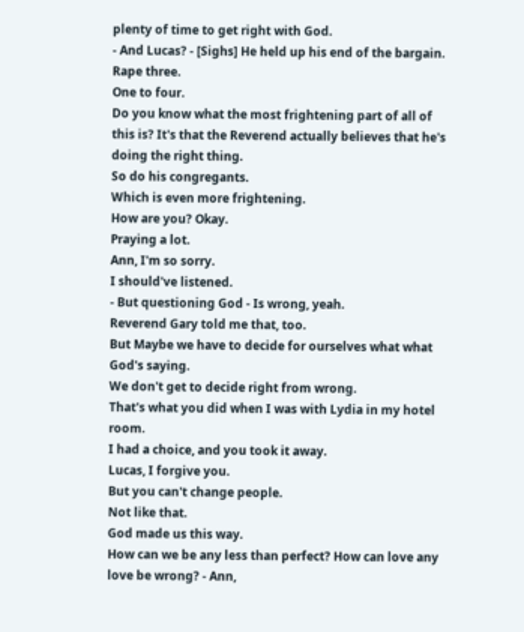plenty of time to get right with God.
- And Lucas? - [Sighs] He held up his end of the bargain.
Rape three.
One to four.
Do you know what the most frightening part of all of this is? It's that the Reverend actually believes that he's doing the right thing.
So do his congregants.
Which is even more frightening.
How are you? Okay.
Praying a lot.
Ann, I'm so sorry.
I should've listened.
- But questioning God - Is wrong, yeah.
Reverend Gary told me that, too.
But Maybe we have to decide for ourselves what what God's saying.
We don't get to decide right from wrong.
That's what you did when I was with Lydia in my hotel room.
I had a choice, and you took it away.
Lucas, I forgive you.
But you can't change people.
Not like that.
God made us this way.
How can we be any less than perfect? How can love any love be wrong? - Ann,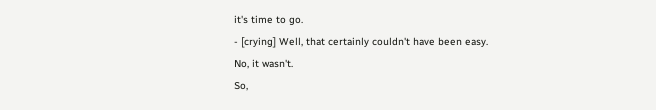it's time to go.
- [crying] Well, that certainly couldn't have been easy.
No, it wasn't.
So,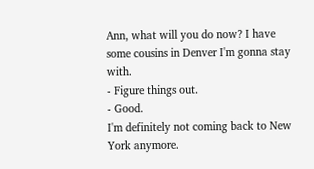Ann, what will you do now? I have some cousins in Denver I'm gonna stay with.
- Figure things out.
- Good.
I'm definitely not coming back to New York anymore.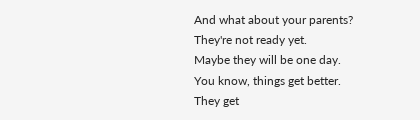And what about your parents? They're not ready yet.
Maybe they will be one day.
You know, things get better.
They get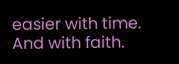easier with time.
And with faith.